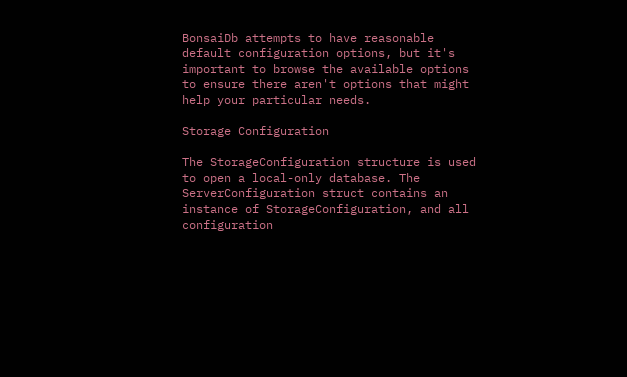BonsaiDb attempts to have reasonable default configuration options, but it's important to browse the available options to ensure there aren't options that might help your particular needs.

Storage Configuration

The StorageConfiguration structure is used to open a local-only database. The ServerConfiguration struct contains an instance of StorageConfiguration, and all configuration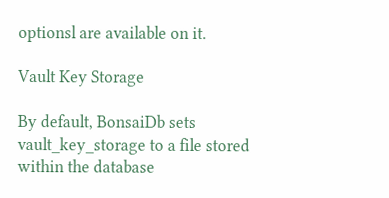optionsl are available on it.

Vault Key Storage

By default, BonsaiDb sets vault_key_storage to a file stored within the database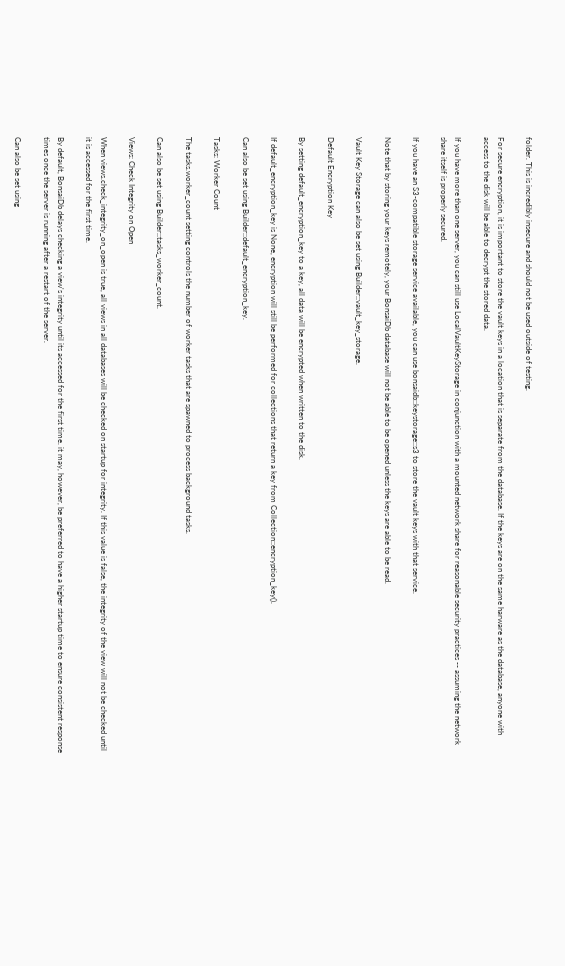folder. This is incredibly insecure and should not be used outside of testing.

For secure encryption, it is important to store the vault keys in a location that is separate from the database. If the keys are on the same harware as the database, anyone with access to the disk will be able to decrypt the stored data.

If you have more than one server, you can still use LocalVaultKeyStorage in conjunction with a mounted network share for reasonable security practices -- assuming the network share itself is properly secured.

If you have an S3-compatible storage service available, you can use bonsaidb::keystorage::s3 to store the vault keys with that service.

Note that by storing your keys remotely, your BonsaiDb database will not be able to be opened unless the keys are able to be read.

Vault Key Storage can also be set using Builder::vault_key_storage.

Default Encryption Key

By setting default_encryption_key to a key, all data will be encrypted when written to the disk.

If default_encryption_key is None, encryption will still be performed for collections that return a key from Collection::encryption_key().

Can also be set using Builder::default_encryption_key.

Tasks: Worker Count

The tasks.worker_count setting controls the number of worker tasks that are spawned to process background tasks.

Can also be set using Builder::tasks_worker_count.

Views: Check Integrity on Open

When views.check_integrity_on_open is true, all views in all databases will be checked on startup for integrity. If this value is false, the integrity of the view will not be checked until it is accessed for the first time.

By default, BonsaiDb delays checking a view's integrity until its accessed for the first time. it may, however, be preferred to have a higher startup time to ensure consistent response times once the server is running after a restart of the server.

Can also be set using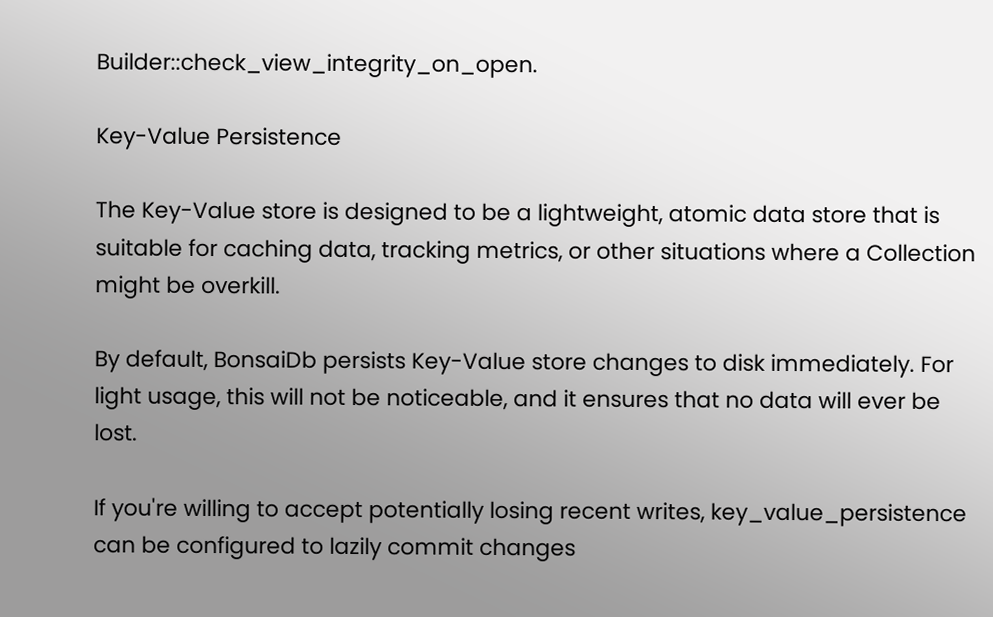Builder::check_view_integrity_on_open.

Key-Value Persistence

The Key-Value store is designed to be a lightweight, atomic data store that is suitable for caching data, tracking metrics, or other situations where a Collection might be overkill.

By default, BonsaiDb persists Key-Value store changes to disk immediately. For light usage, this will not be noticeable, and it ensures that no data will ever be lost.

If you're willing to accept potentially losing recent writes, key_value_persistence can be configured to lazily commit changes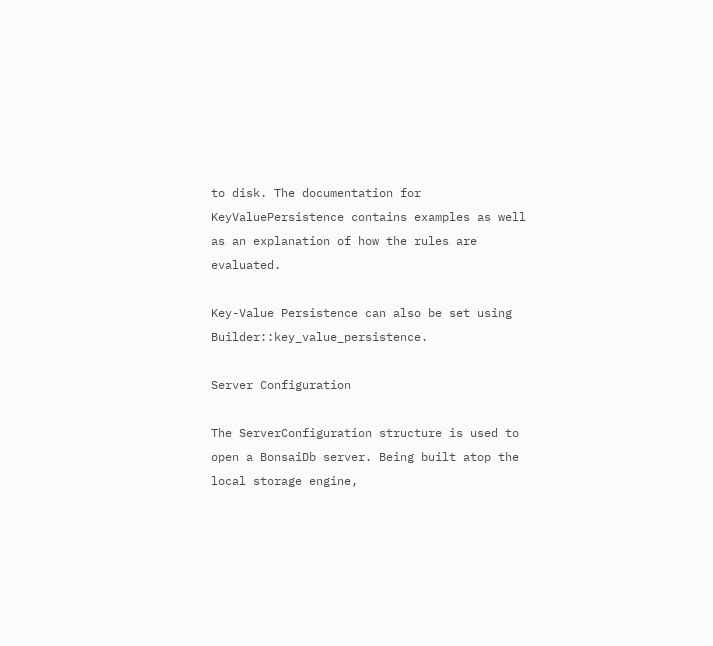to disk. The documentation for KeyValuePersistence contains examples as well as an explanation of how the rules are evaluated.

Key-Value Persistence can also be set using Builder::key_value_persistence.

Server Configuration

The ServerConfiguration structure is used to open a BonsaiDb server. Being built atop the local storage engine,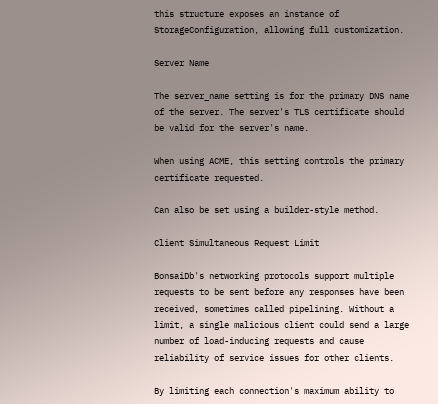this structure exposes an instance of StorageConfiguration, allowing full customization.

Server Name

The server_name setting is for the primary DNS name of the server. The server's TLS certificate should be valid for the server's name.

When using ACME, this setting controls the primary certificate requested.

Can also be set using a builder-style method.

Client Simultaneous Request Limit

BonsaiDb's networking protocols support multiple requests to be sent before any responses have been received, sometimes called pipelining. Without a limit, a single malicious client could send a large number of load-inducing requests and cause reliability of service issues for other clients.

By limiting each connection's maximum ability to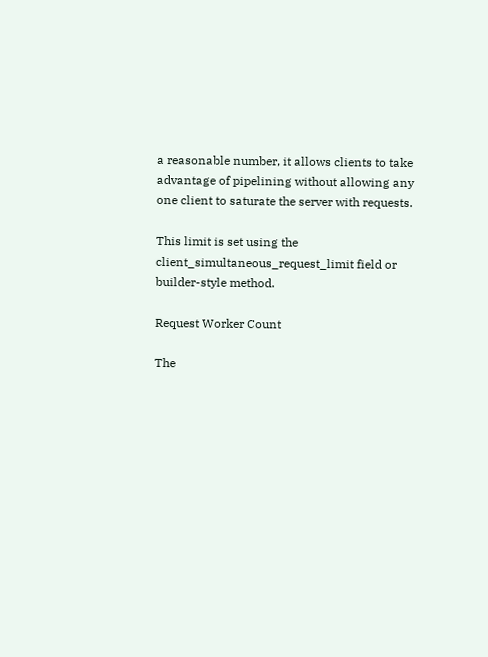a reasonable number, it allows clients to take advantage of pipelining without allowing any one client to saturate the server with requests.

This limit is set using the client_simultaneous_request_limit field or builder-style method.

Request Worker Count

The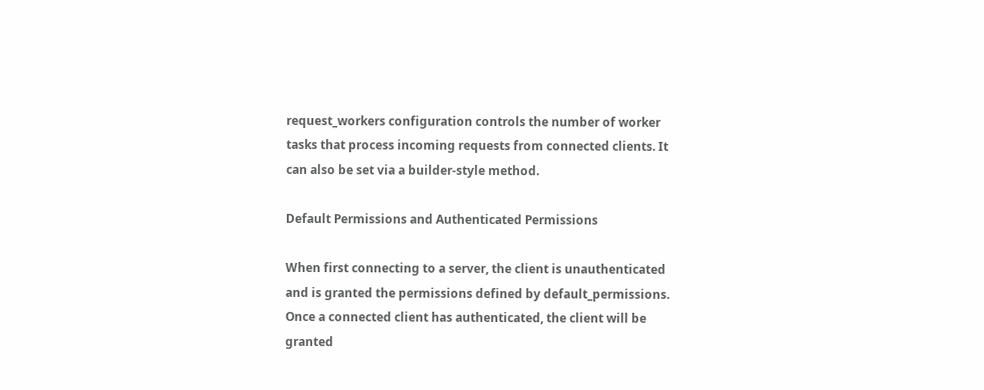request_workers configuration controls the number of worker tasks that process incoming requests from connected clients. It can also be set via a builder-style method.

Default Permissions and Authenticated Permissions

When first connecting to a server, the client is unauthenticated and is granted the permissions defined by default_permissions. Once a connected client has authenticated, the client will be granted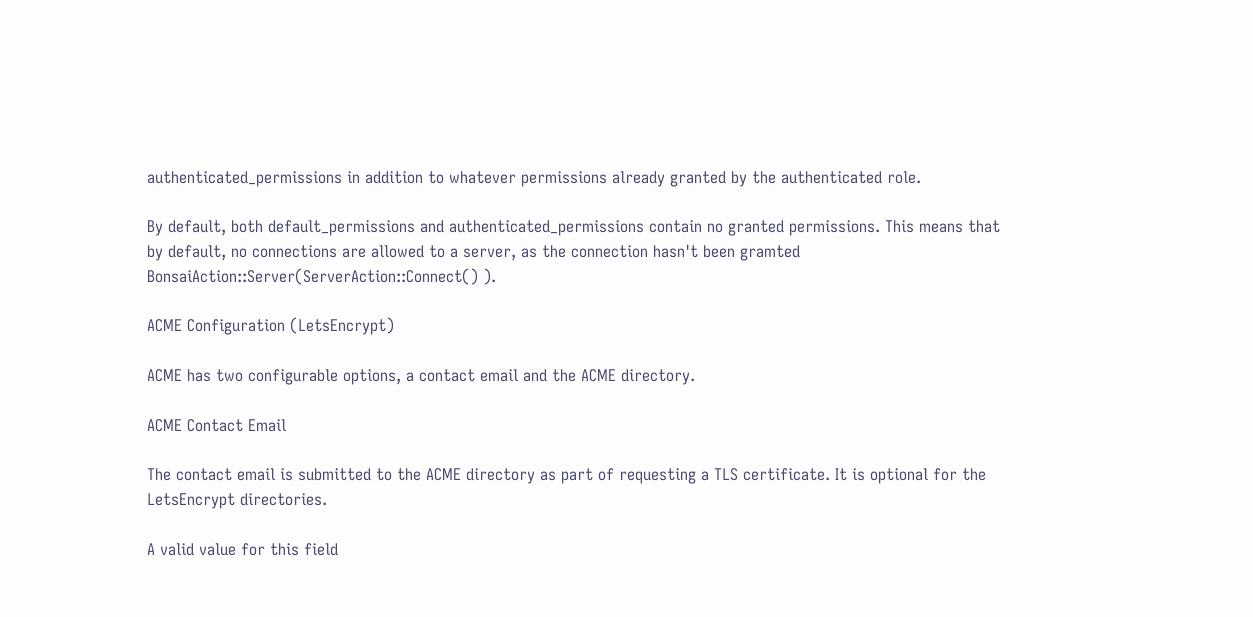authenticated_permissions in addition to whatever permissions already granted by the authenticated role.

By default, both default_permissions and authenticated_permissions contain no granted permissions. This means that by default, no connections are allowed to a server, as the connection hasn't been gramted BonsaiAction::Server(ServerAction::Connect() ).

ACME Configuration (LetsEncrypt)

ACME has two configurable options, a contact email and the ACME directory.

ACME Contact Email

The contact email is submitted to the ACME directory as part of requesting a TLS certificate. It is optional for the LetsEncrypt directories.

A valid value for this field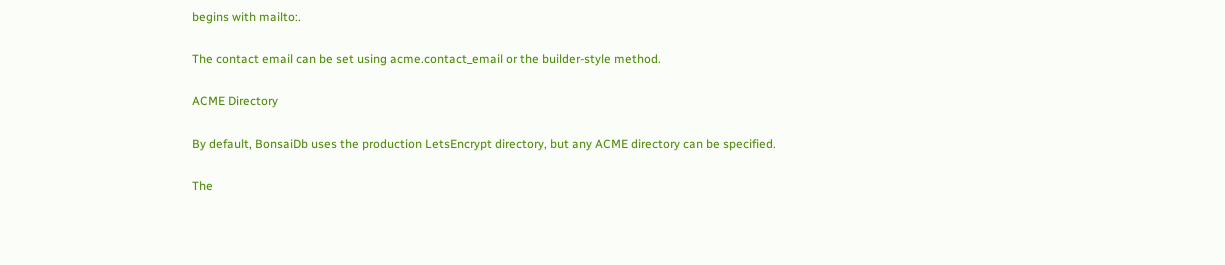begins with mailto:.

The contact email can be set using acme.contact_email or the builder-style method.

ACME Directory

By default, BonsaiDb uses the production LetsEncrypt directory, but any ACME directory can be specified.

The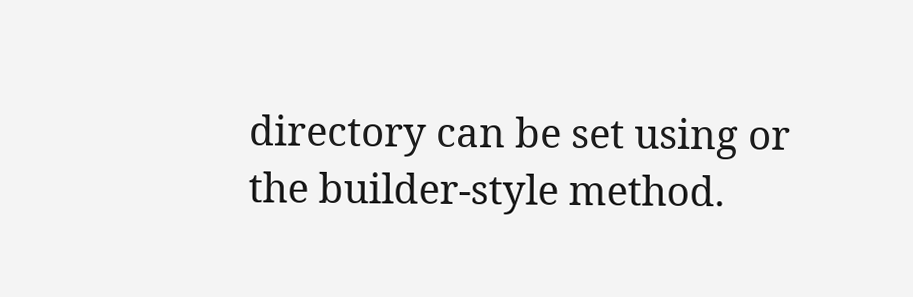directory can be set using or the builder-style method.